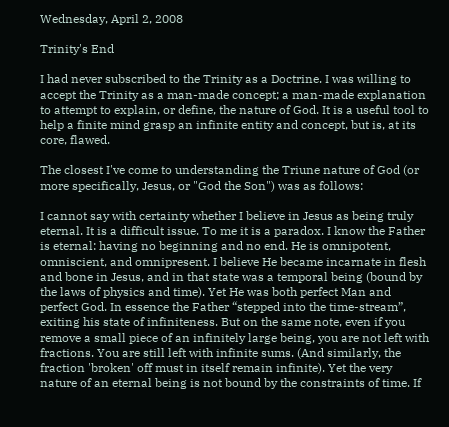Wednesday, April 2, 2008

Trinity's End

I had never subscribed to the Trinity as a Doctrine. I was willing to accept the Trinity as a man-made concept; a man-made explanation to attempt to explain, or define, the nature of God. It is a useful tool to help a finite mind grasp an infinite entity and concept, but is, at its core, flawed.

The closest I've come to understanding the Triune nature of God (or more specifically, Jesus, or "God the Son") was as follows:

I cannot say with certainty whether I believe in Jesus as being truly eternal. It is a difficult issue. To me it is a paradox. I know the Father is eternal: having no beginning and no end. He is omnipotent, omniscient, and omnipresent. I believe He became incarnate in flesh and bone in Jesus, and in that state was a temporal being (bound by the laws of physics and time). Yet He was both perfect Man and perfect God. In essence the Father “stepped into the time-stream”, exiting his state of infiniteness. But on the same note, even if you remove a small piece of an infinitely large being, you are not left with fractions. You are still left with infinite sums. (And similarly, the fraction 'broken' off must in itself remain infinite). Yet the very nature of an eternal being is not bound by the constraints of time. If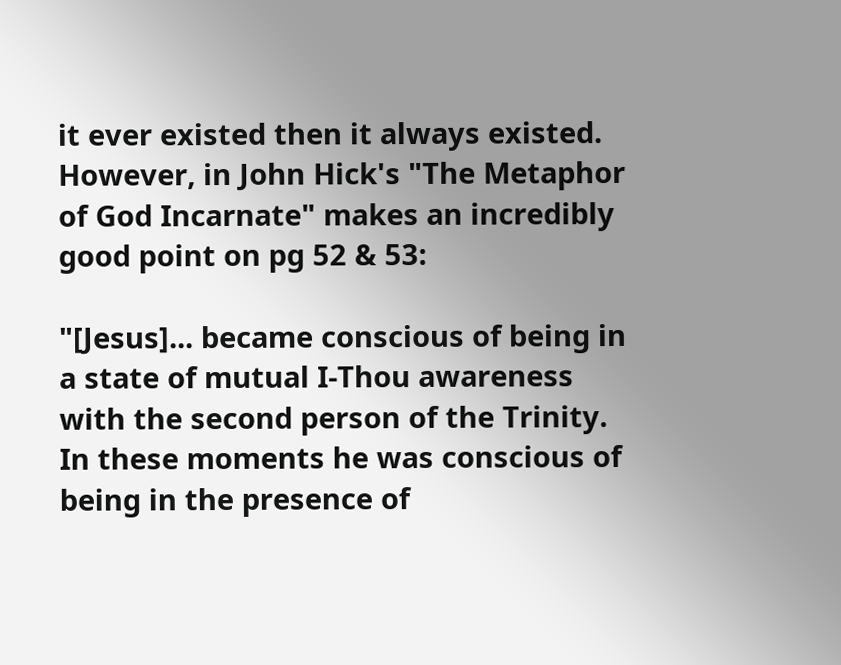it ever existed then it always existed.
However, in John Hick's "The Metaphor of God Incarnate" makes an incredibly good point on pg 52 & 53:

"[Jesus]... became conscious of being in a state of mutual I-Thou awareness with the second person of the Trinity. In these moments he was conscious of being in the presence of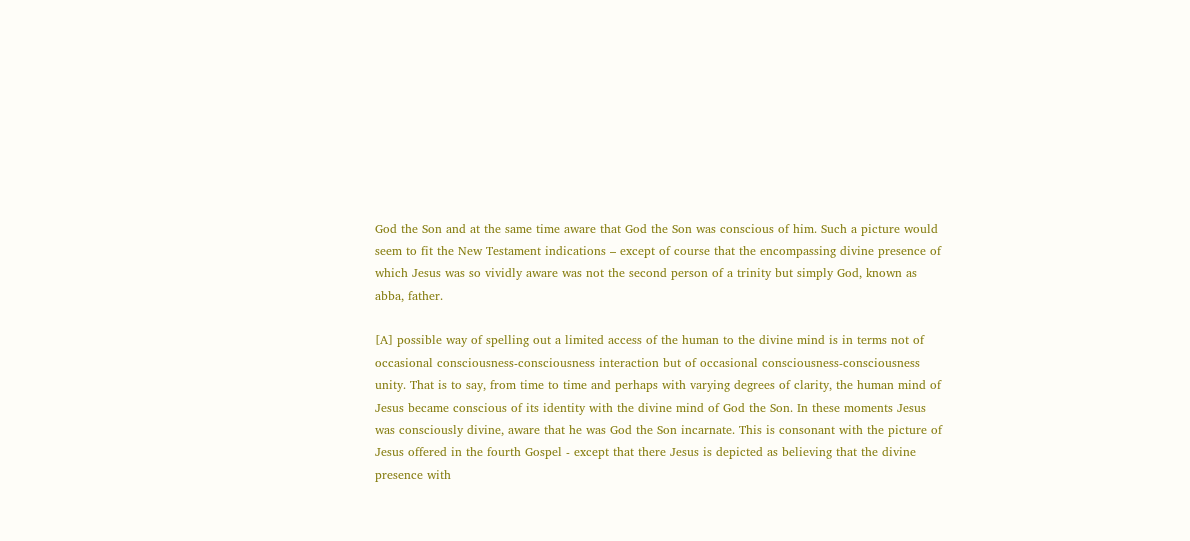God the Son and at the same time aware that God the Son was conscious of him. Such a picture would seem to fit the New Testament indications – except of course that the encompassing divine presence of which Jesus was so vividly aware was not the second person of a trinity but simply God, known as abba, father.

[A] possible way of spelling out a limited access of the human to the divine mind is in terms not of occasional consciousness-consciousness interaction but of occasional consciousness-consciousness unity. That is to say, from time to time and perhaps with varying degrees of clarity, the human mind of Jesus became conscious of its identity with the divine mind of God the Son. In these moments Jesus was consciously divine, aware that he was God the Son incarnate. This is consonant with the picture of Jesus offered in the fourth Gospel - except that there Jesus is depicted as believing that the divine presence with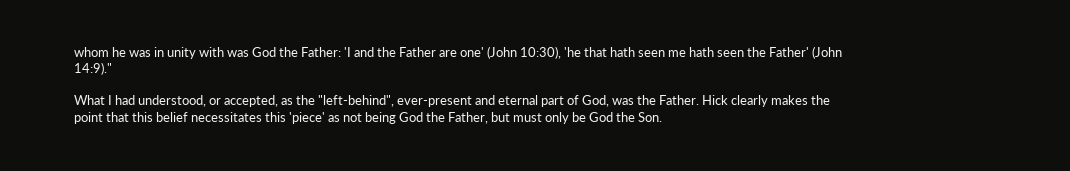whom he was in unity with was God the Father: 'I and the Father are one' (John 10:30), 'he that hath seen me hath seen the Father' (John 14:9)."

What I had understood, or accepted, as the "left-behind", ever-present and eternal part of God, was the Father. Hick clearly makes the point that this belief necessitates this 'piece' as not being God the Father, but must only be God the Son.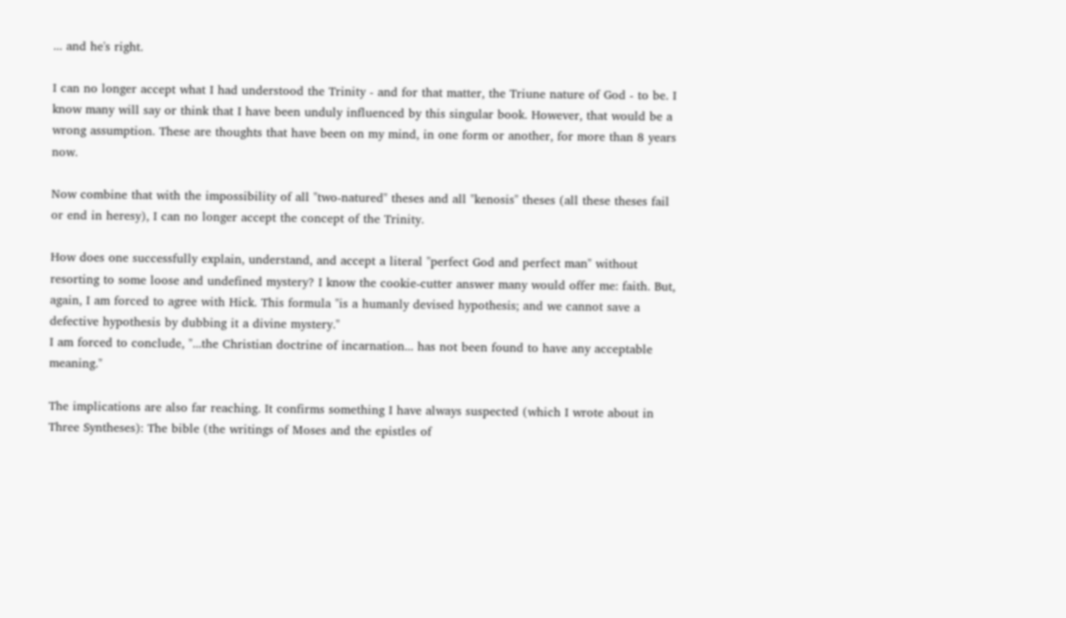... and he's right.

I can no longer accept what I had understood the Trinity - and for that matter, the Triune nature of God - to be. I know many will say or think that I have been unduly influenced by this singular book. However, that would be a wrong assumption. These are thoughts that have been on my mind, in one form or another, for more than 8 years now.

Now combine that with the impossibility of all "two-natured" theses and all "kenosis" theses (all these theses fail or end in heresy), I can no longer accept the concept of the Trinity.

How does one successfully explain, understand, and accept a literal "perfect God and perfect man" without resorting to some loose and undefined mystery? I know the cookie-cutter answer many would offer me: faith. But, again, I am forced to agree with Hick. This formula "is a humanly devised hypothesis; and we cannot save a defective hypothesis by dubbing it a divine mystery."
I am forced to conclude, "...the Christian doctrine of incarnation... has not been found to have any acceptable meaning."

The implications are also far reaching. It confirms something I have always suspected (which I wrote about in Three Syntheses): The bible (the writings of Moses and the epistles of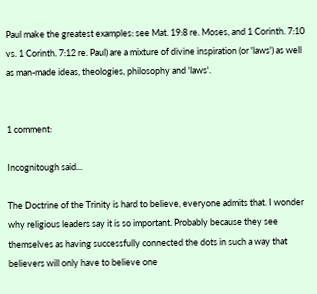Paul make the greatest examples: see Mat. 19:8 re. Moses, and 1 Corinth. 7:10 vs. 1 Corinth. 7:12 re. Paul) are a mixture of divine inspiration (or 'laws') as well as man-made ideas, theologies, philosophy and 'laws'.


1 comment:

Incognitough said...

The Doctrine of the Trinity is hard to believe, everyone admits that. I wonder why religious leaders say it is so important. Probably because they see themselves as having successfully connected the dots in such a way that believers will only have to believe one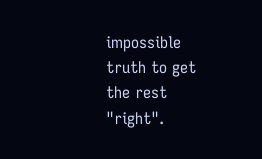impossible truth to get the rest "right".